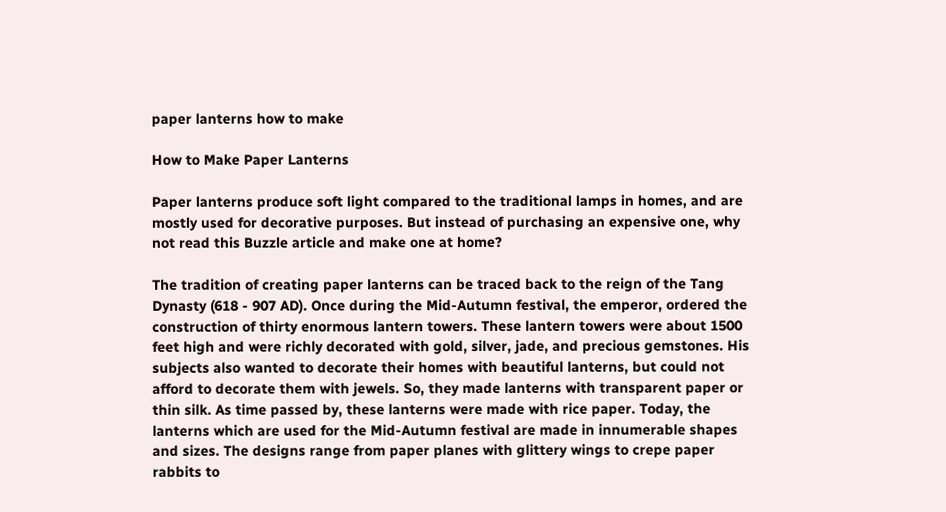paper lanterns how to make

How to Make Paper Lanterns

Paper lanterns produce soft light compared to the traditional lamps in homes, and are mostly used for decorative purposes. But instead of purchasing an expensive one, why not read this Buzzle article and make one at home?

The tradition of creating paper lanterns can be traced back to the reign of the Tang Dynasty (618 - 907 AD). Once during the Mid-Autumn festival, the emperor, ordered the construction of thirty enormous lantern towers. These lantern towers were about 1500 feet high and were richly decorated with gold, silver, jade, and precious gemstones. His subjects also wanted to decorate their homes with beautiful lanterns, but could not afford to decorate them with jewels. So, they made lanterns with transparent paper or thin silk. As time passed by, these lanterns were made with rice paper. Today, the lanterns which are used for the Mid-Autumn festival are made in innumerable shapes and sizes. The designs range from paper planes with glittery wings to crepe paper rabbits to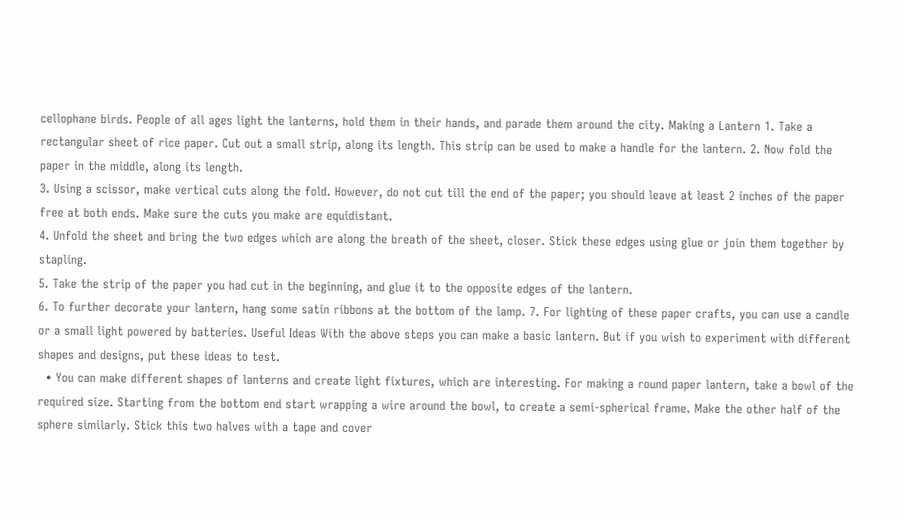cellophane birds. People of all ages light the lanterns, hold them in their hands, and parade them around the city. Making a Lantern 1. Take a rectangular sheet of rice paper. Cut out a small strip, along its length. This strip can be used to make a handle for the lantern. 2. Now fold the paper in the middle, along its length.
3. Using a scissor, make vertical cuts along the fold. However, do not cut till the end of the paper; you should leave at least 2 inches of the paper free at both ends. Make sure the cuts you make are equidistant.
4. Unfold the sheet and bring the two edges which are along the breath of the sheet, closer. Stick these edges using glue or join them together by stapling.
5. Take the strip of the paper you had cut in the beginning, and glue it to the opposite edges of the lantern.
6. To further decorate your lantern, hang some satin ribbons at the bottom of the lamp. 7. For lighting of these paper crafts, you can use a candle or a small light powered by batteries. Useful Ideas With the above steps you can make a basic lantern. But if you wish to experiment with different shapes and designs, put these ideas to test.
  • You can make different shapes of lanterns and create light fixtures, which are interesting. For making a round paper lantern, take a bowl of the required size. Starting from the bottom end start wrapping a wire around the bowl, to create a semi-spherical frame. Make the other half of the sphere similarly. Stick this two halves with a tape and cover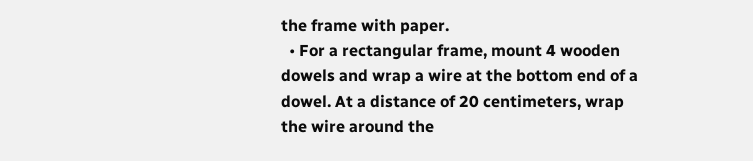the frame with paper.
  • For a rectangular frame, mount 4 wooden dowels and wrap a wire at the bottom end of a dowel. At a distance of 20 centimeters, wrap the wire around the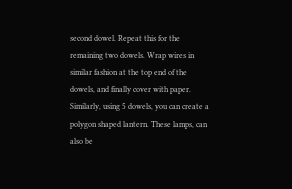second dowel. Repeat this for the remaining two dowels. Wrap wires in similar fashion at the top end of the dowels, and finally cover with paper. Similarly, using 5 dowels, you can create a polygon shaped lantern. These lamps, can also be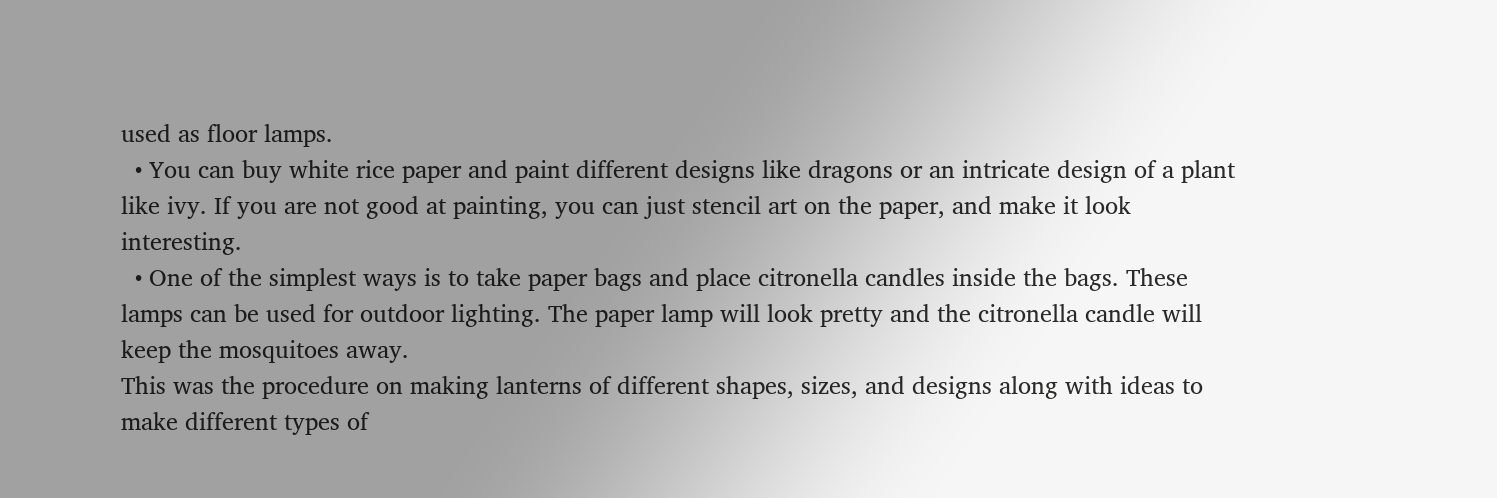used as floor lamps.
  • You can buy white rice paper and paint different designs like dragons or an intricate design of a plant like ivy. If you are not good at painting, you can just stencil art on the paper, and make it look interesting.
  • One of the simplest ways is to take paper bags and place citronella candles inside the bags. These lamps can be used for outdoor lighting. The paper lamp will look pretty and the citronella candle will keep the mosquitoes away.
This was the procedure on making lanterns of different shapes, sizes, and designs along with ideas to make different types of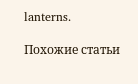lanterns.

Похожие статьи